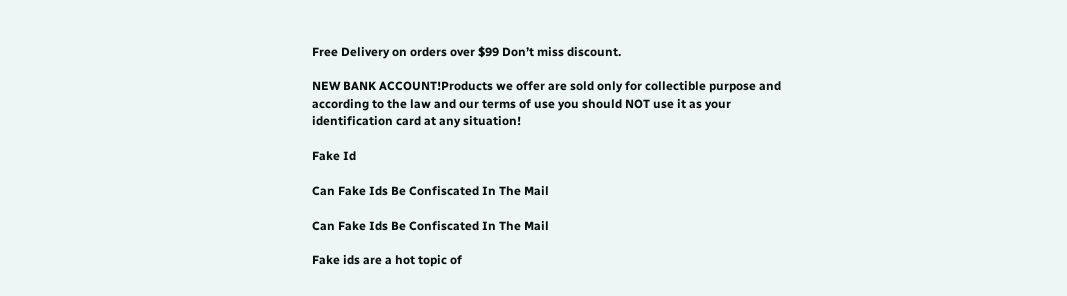Free Delivery on orders over $99 Don’t miss discount.

NEW BANK ACCOUNT!Products we offer are sold only for collectible purpose and according to the law and our terms of use you should NOT use it as your identification card at any situation!

Fake Id

Can Fake Ids Be Confiscated In The Mail

Can Fake Ids Be Confiscated In The Mail

Fake ids are a hot topic of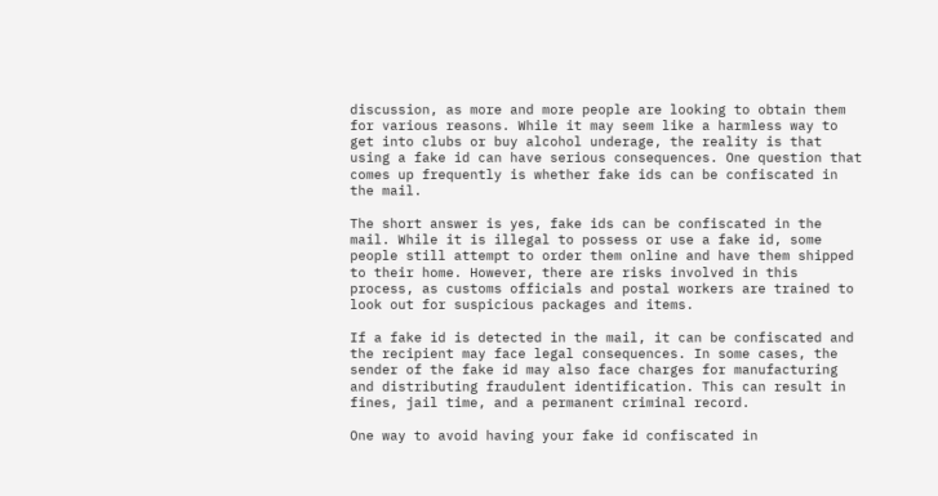discussion, as more and more people are looking to obtain them for various reasons. While it may seem like a harmless way to get into clubs or buy alcohol underage, the reality is that using a fake id can have serious consequences. One question that comes up frequently is whether fake ids can be confiscated in the mail.

The short answer is yes, fake ids can be confiscated in the mail. While it is illegal to possess or use a fake id, some people still attempt to order them online and have them shipped to their home. However, there are risks involved in this process, as customs officials and postal workers are trained to look out for suspicious packages and items.

If a fake id is detected in the mail, it can be confiscated and the recipient may face legal consequences. In some cases, the sender of the fake id may also face charges for manufacturing and distributing fraudulent identification. This can result in fines, jail time, and a permanent criminal record.

One way to avoid having your fake id confiscated in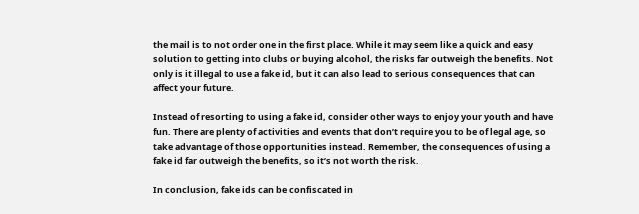the mail is to not order one in the first place. While it may seem like a quick and easy solution to getting into clubs or buying alcohol, the risks far outweigh the benefits. Not only is it illegal to use a fake id, but it can also lead to serious consequences that can affect your future.

Instead of resorting to using a fake id, consider other ways to enjoy your youth and have fun. There are plenty of activities and events that don’t require you to be of legal age, so take advantage of those opportunities instead. Remember, the consequences of using a fake id far outweigh the benefits, so it’s not worth the risk.

In conclusion, fake ids can be confiscated in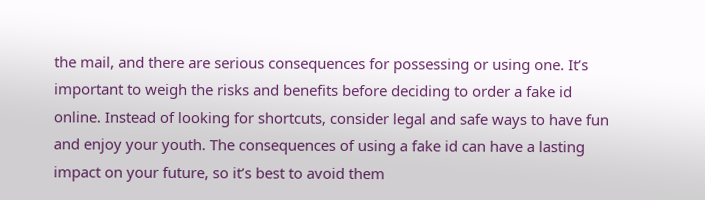the mail, and there are serious consequences for possessing or using one. It’s important to weigh the risks and benefits before deciding to order a fake id online. Instead of looking for shortcuts, consider legal and safe ways to have fun and enjoy your youth. The consequences of using a fake id can have a lasting impact on your future, so it’s best to avoid them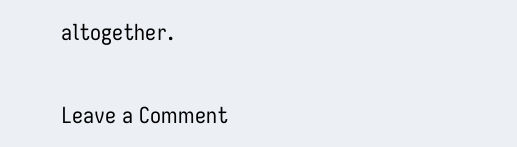altogether.

Leave a Comment